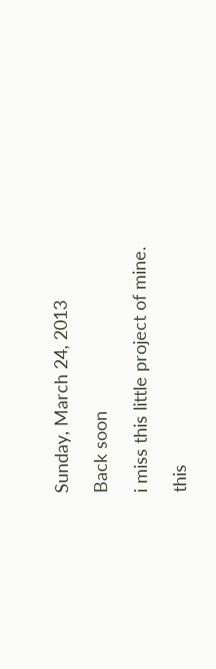Sunday, March 24, 2013

Back soon

i miss this little project of mine.

this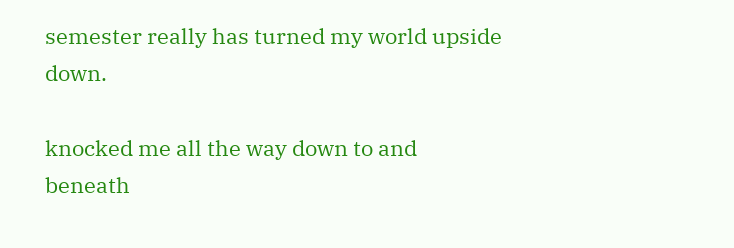semester really has turned my world upside down.

knocked me all the way down to and beneath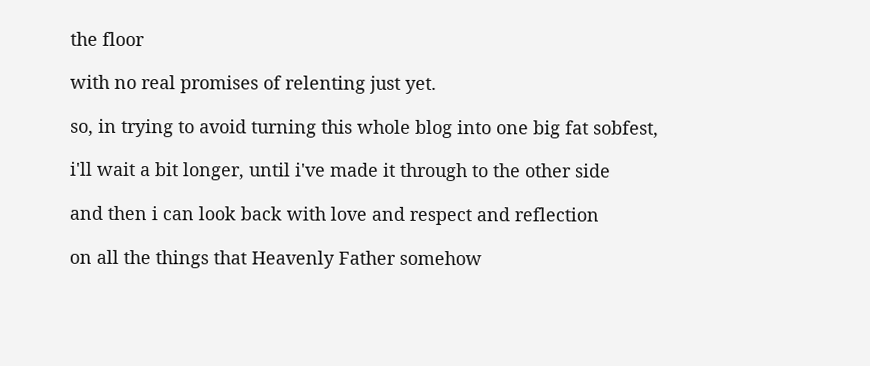the floor

with no real promises of relenting just yet.

so, in trying to avoid turning this whole blog into one big fat sobfest,

i'll wait a bit longer, until i've made it through to the other side

and then i can look back with love and respect and reflection

on all the things that Heavenly Father somehow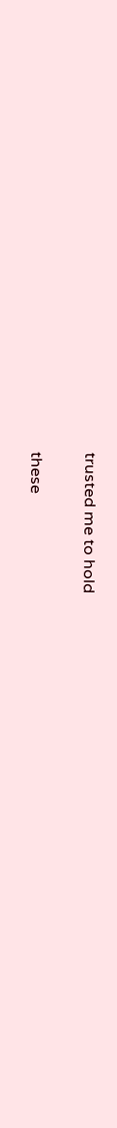trusted me to hold

these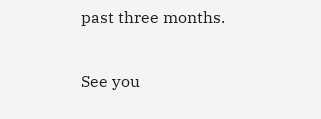past three months.

See you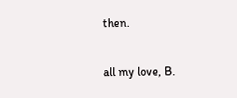then.

all my love, B.